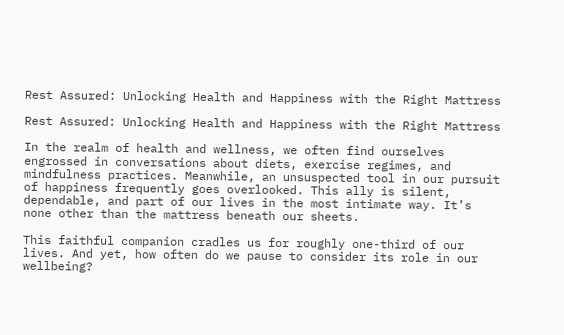Rest Assured: Unlocking Health and Happiness with the Right Mattress

Rest Assured: Unlocking Health and Happiness with the Right Mattress

In the realm of health and wellness, we often find ourselves engrossed in conversations about diets, exercise regimes, and mindfulness practices. Meanwhile, an unsuspected tool in our pursuit of happiness frequently goes overlooked. This ally is silent, dependable, and part of our lives in the most intimate way. It’s none other than the mattress beneath our sheets.

This faithful companion cradles us for roughly one-third of our lives. And yet, how often do we pause to consider its role in our wellbeing?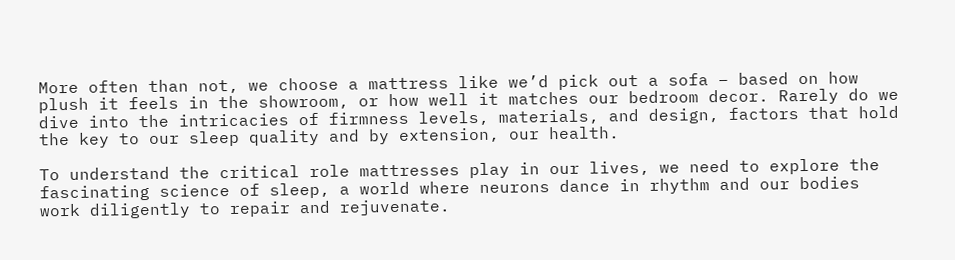More often than not, we choose a mattress like we’d pick out a sofa – based on how plush it feels in the showroom, or how well it matches our bedroom decor. Rarely do we dive into the intricacies of firmness levels, materials, and design, factors that hold the key to our sleep quality and by extension, our health.

To understand the critical role mattresses play in our lives, we need to explore the fascinating science of sleep, a world where neurons dance in rhythm and our bodies work diligently to repair and rejuvenate.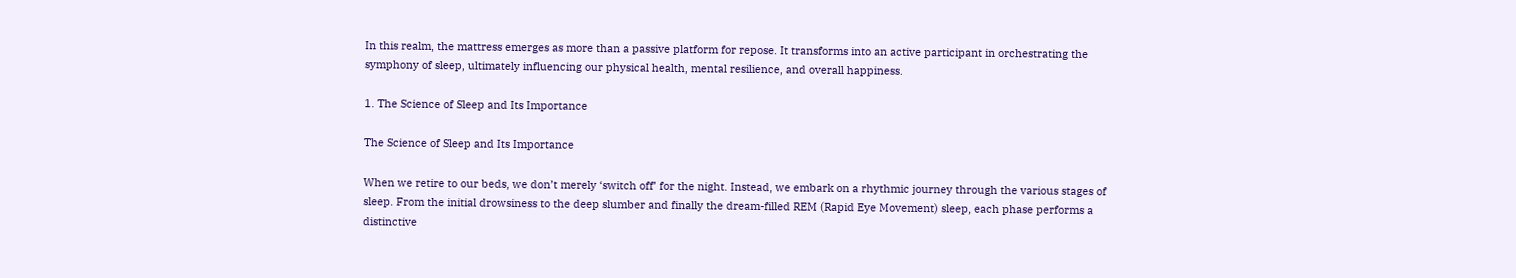In this realm, the mattress emerges as more than a passive platform for repose. It transforms into an active participant in orchestrating the symphony of sleep, ultimately influencing our physical health, mental resilience, and overall happiness.

1. The Science of Sleep and Its Importance

The Science of Sleep and Its Importance

When we retire to our beds, we don’t merely ‘switch off’ for the night. Instead, we embark on a rhythmic journey through the various stages of sleep. From the initial drowsiness to the deep slumber and finally the dream-filled REM (Rapid Eye Movement) sleep, each phase performs a distinctive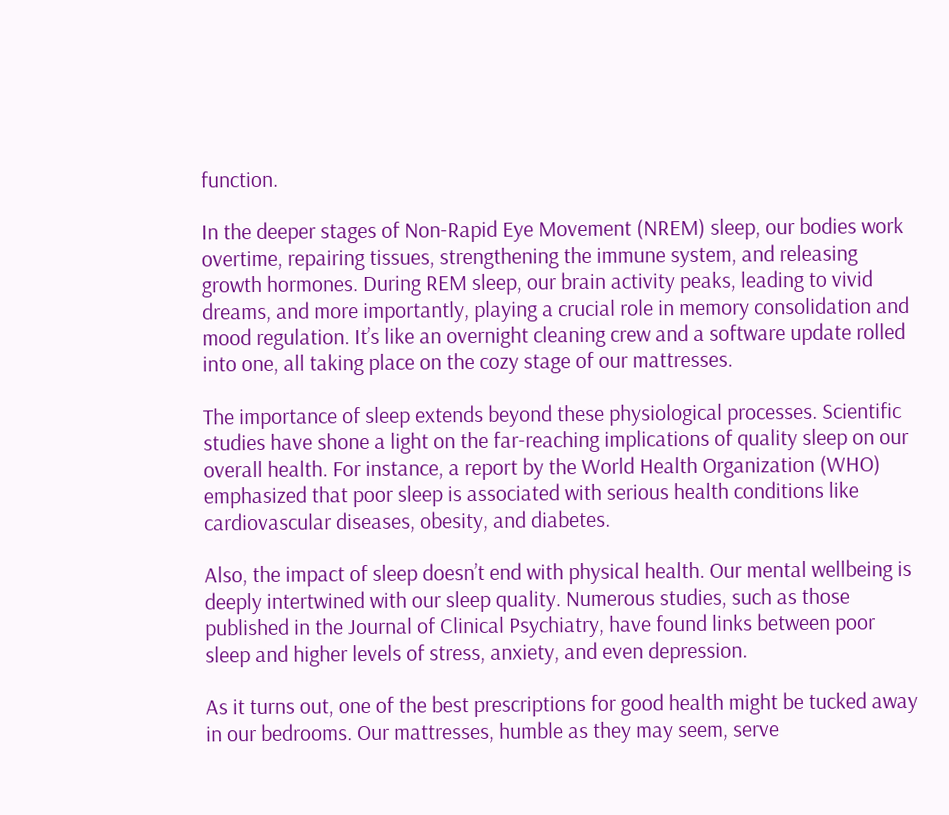function.

In the deeper stages of Non-Rapid Eye Movement (NREM) sleep, our bodies work overtime, repairing tissues, strengthening the immune system, and releasing growth hormones. During REM sleep, our brain activity peaks, leading to vivid dreams, and more importantly, playing a crucial role in memory consolidation and mood regulation. It’s like an overnight cleaning crew and a software update rolled into one, all taking place on the cozy stage of our mattresses.

The importance of sleep extends beyond these physiological processes. Scientific studies have shone a light on the far-reaching implications of quality sleep on our overall health. For instance, a report by the World Health Organization (WHO) emphasized that poor sleep is associated with serious health conditions like cardiovascular diseases, obesity, and diabetes.

Also, the impact of sleep doesn’t end with physical health. Our mental wellbeing is deeply intertwined with our sleep quality. Numerous studies, such as those published in the Journal of Clinical Psychiatry, have found links between poor sleep and higher levels of stress, anxiety, and even depression.

As it turns out, one of the best prescriptions for good health might be tucked away in our bedrooms. Our mattresses, humble as they may seem, serve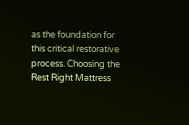as the foundation for this critical restorative process. Choosing the Rest Right Mattress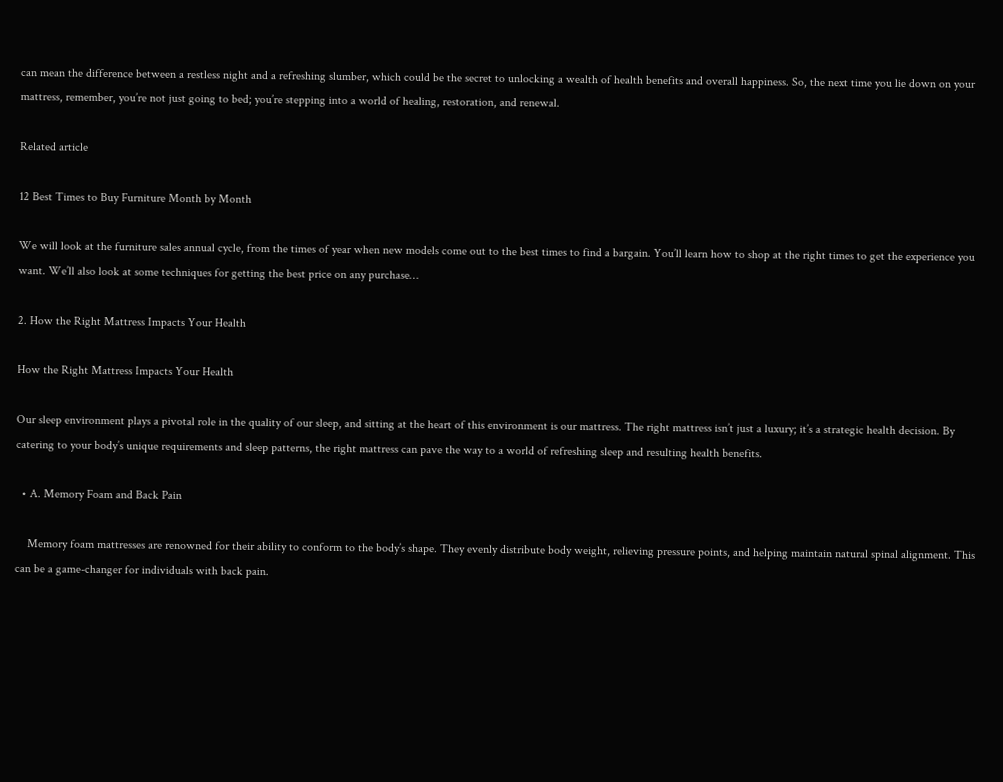can mean the difference between a restless night and a refreshing slumber, which could be the secret to unlocking a wealth of health benefits and overall happiness. So, the next time you lie down on your mattress, remember, you’re not just going to bed; you’re stepping into a world of healing, restoration, and renewal.

Related article

12 Best Times to Buy Furniture Month by Month

We will look at the furniture sales annual cycle, from the times of year when new models come out to the best times to find a bargain. You’ll learn how to shop at the right times to get the experience you want. We’ll also look at some techniques for getting the best price on any purchase…

2. How the Right Mattress Impacts Your Health

How the Right Mattress Impacts Your Health

Our sleep environment plays a pivotal role in the quality of our sleep, and sitting at the heart of this environment is our mattress. The right mattress isn’t just a luxury; it’s a strategic health decision. By catering to your body’s unique requirements and sleep patterns, the right mattress can pave the way to a world of refreshing sleep and resulting health benefits.

  • A. Memory Foam and Back Pain

    Memory foam mattresses are renowned for their ability to conform to the body’s shape. They evenly distribute body weight, relieving pressure points, and helping maintain natural spinal alignment. This can be a game-changer for individuals with back pain.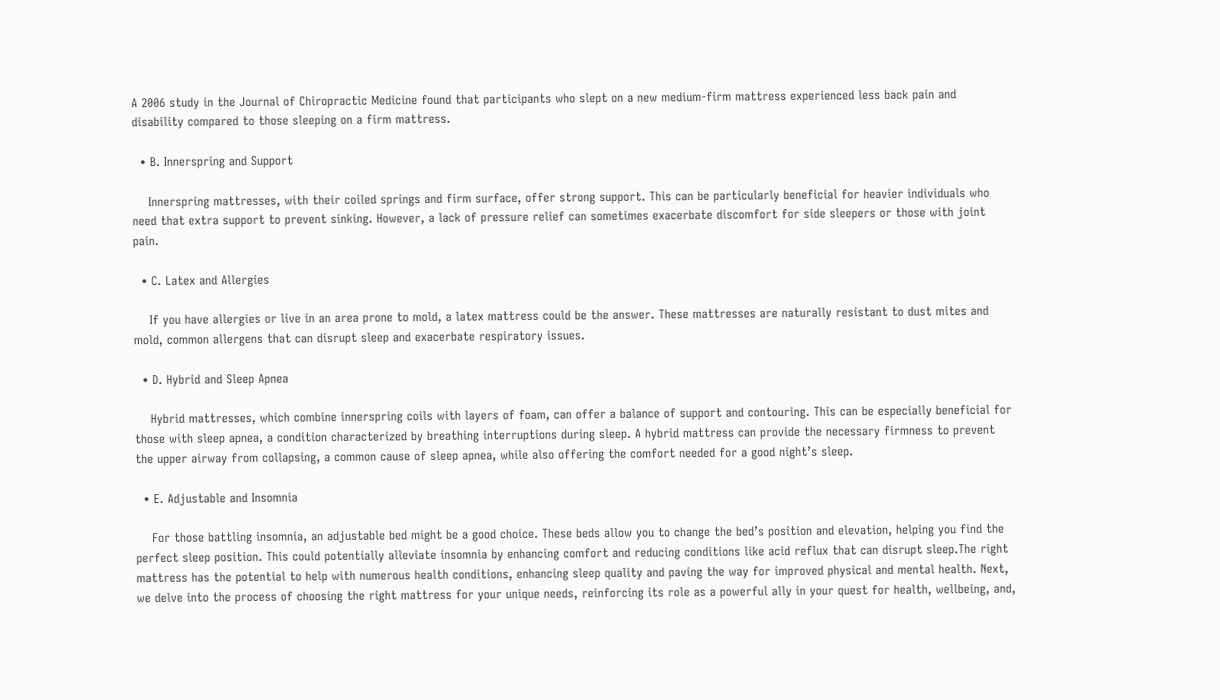A 2006 study in the Journal of Chiropractic Medicine found that participants who slept on a new medium-firm mattress experienced less back pain and disability compared to those sleeping on a firm mattress.

  • B. Innerspring and Support

    Innerspring mattresses, with their coiled springs and firm surface, offer strong support. This can be particularly beneficial for heavier individuals who need that extra support to prevent sinking. However, a lack of pressure relief can sometimes exacerbate discomfort for side sleepers or those with joint pain.

  • C. Latex and Allergies

    If you have allergies or live in an area prone to mold, a latex mattress could be the answer. These mattresses are naturally resistant to dust mites and mold, common allergens that can disrupt sleep and exacerbate respiratory issues.

  • D. Hybrid and Sleep Apnea

    Hybrid mattresses, which combine innerspring coils with layers of foam, can offer a balance of support and contouring. This can be especially beneficial for those with sleep apnea, a condition characterized by breathing interruptions during sleep. A hybrid mattress can provide the necessary firmness to prevent the upper airway from collapsing, a common cause of sleep apnea, while also offering the comfort needed for a good night’s sleep.

  • E. Adjustable and Insomnia

    For those battling insomnia, an adjustable bed might be a good choice. These beds allow you to change the bed’s position and elevation, helping you find the perfect sleep position. This could potentially alleviate insomnia by enhancing comfort and reducing conditions like acid reflux that can disrupt sleep.The right mattress has the potential to help with numerous health conditions, enhancing sleep quality and paving the way for improved physical and mental health. Next, we delve into the process of choosing the right mattress for your unique needs, reinforcing its role as a powerful ally in your quest for health, wellbeing, and,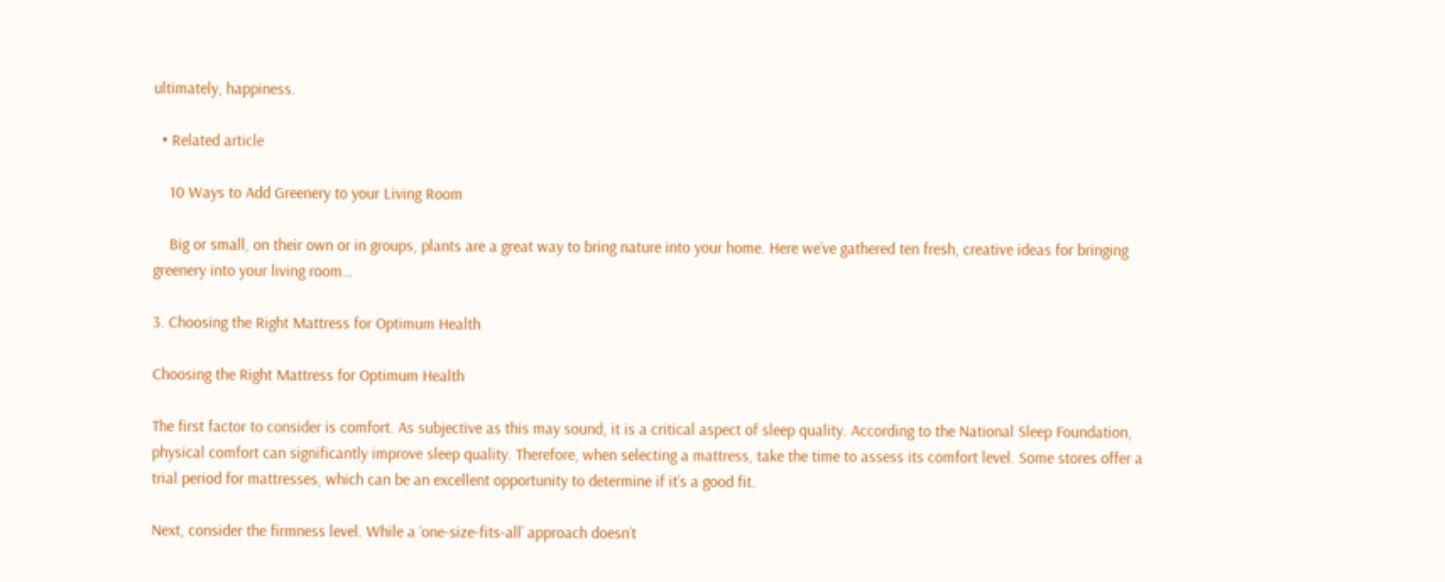ultimately, happiness.

  • Related article

    10 Ways to Add Greenery to your Living Room

    Big or small, on their own or in groups, plants are a great way to bring nature into your home. Here we’ve gathered ten fresh, creative ideas for bringing greenery into your living room…

3. Choosing the Right Mattress for Optimum Health

Choosing the Right Mattress for Optimum Health

The first factor to consider is comfort. As subjective as this may sound, it is a critical aspect of sleep quality. According to the National Sleep Foundation, physical comfort can significantly improve sleep quality. Therefore, when selecting a mattress, take the time to assess its comfort level. Some stores offer a trial period for mattresses, which can be an excellent opportunity to determine if it’s a good fit.

Next, consider the firmness level. While a ‘one-size-fits-all’ approach doesn’t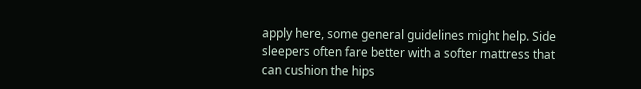apply here, some general guidelines might help. Side sleepers often fare better with a softer mattress that can cushion the hips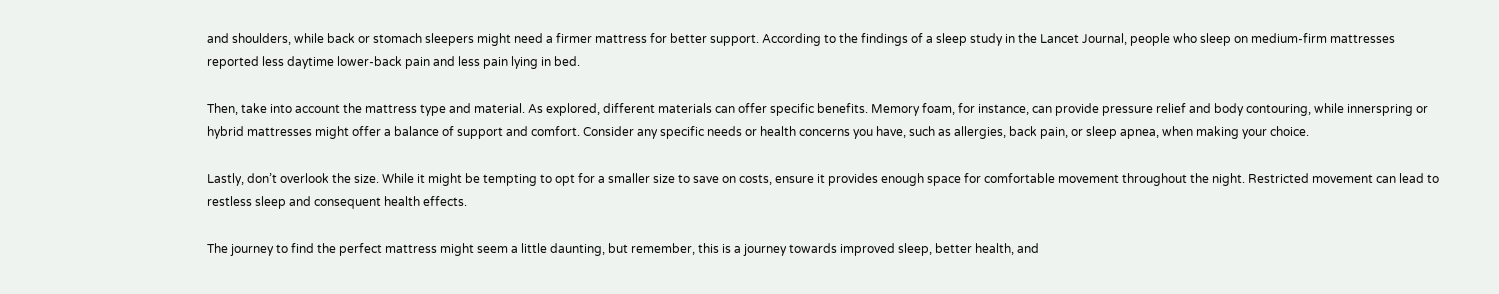and shoulders, while back or stomach sleepers might need a firmer mattress for better support. According to the findings of a sleep study in the Lancet Journal, people who sleep on medium-firm mattresses reported less daytime lower-back pain and less pain lying in bed.

Then, take into account the mattress type and material. As explored, different materials can offer specific benefits. Memory foam, for instance, can provide pressure relief and body contouring, while innerspring or hybrid mattresses might offer a balance of support and comfort. Consider any specific needs or health concerns you have, such as allergies, back pain, or sleep apnea, when making your choice.

Lastly, don’t overlook the size. While it might be tempting to opt for a smaller size to save on costs, ensure it provides enough space for comfortable movement throughout the night. Restricted movement can lead to restless sleep and consequent health effects.

The journey to find the perfect mattress might seem a little daunting, but remember, this is a journey towards improved sleep, better health, and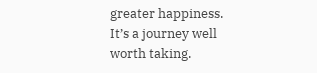greater happiness. It’s a journey well worth taking.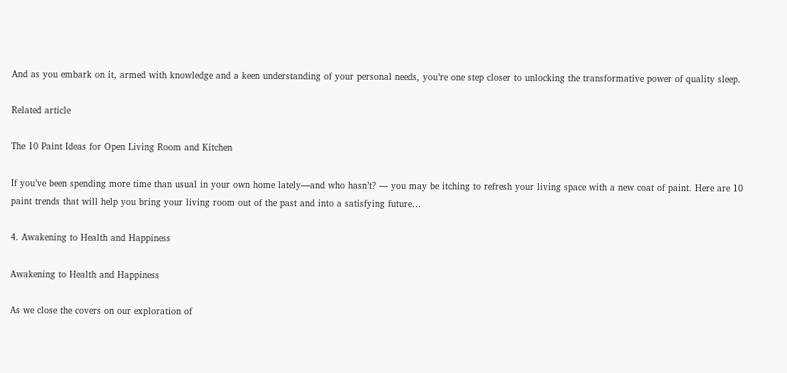And as you embark on it, armed with knowledge and a keen understanding of your personal needs, you’re one step closer to unlocking the transformative power of quality sleep.

Related article

The 10 Paint Ideas for Open Living Room and Kitchen

If you’ve been spending more time than usual in your own home lately—and who hasn’t? — you may be itching to refresh your living space with a new coat of paint. Here are 10 paint trends that will help you bring your living room out of the past and into a satisfying future…

4. Awakening to Health and Happiness

Awakening to Health and Happiness

As we close the covers on our exploration of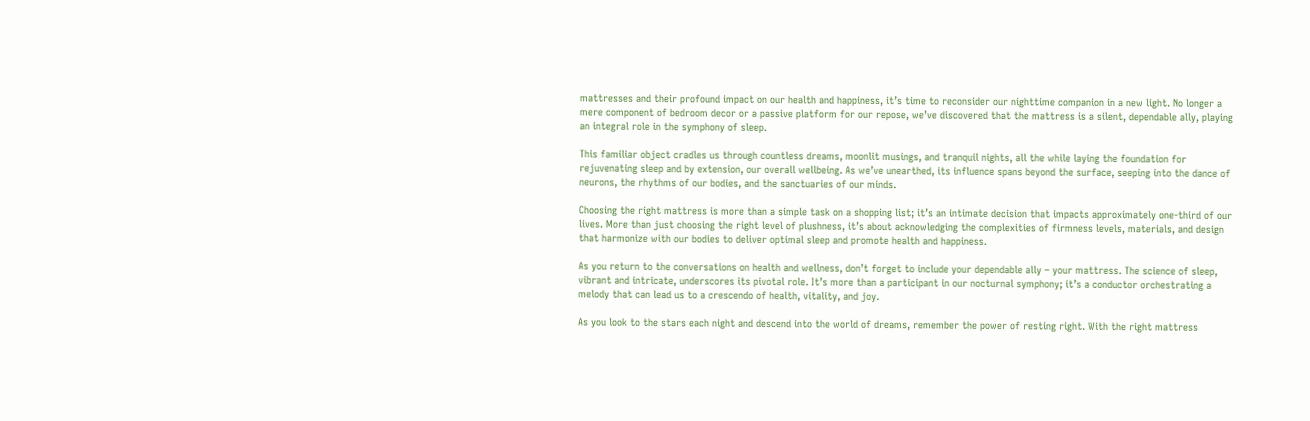mattresses and their profound impact on our health and happiness, it’s time to reconsider our nighttime companion in a new light. No longer a mere component of bedroom decor or a passive platform for our repose, we’ve discovered that the mattress is a silent, dependable ally, playing an integral role in the symphony of sleep.

This familiar object cradles us through countless dreams, moonlit musings, and tranquil nights, all the while laying the foundation for rejuvenating sleep and by extension, our overall wellbeing. As we’ve unearthed, its influence spans beyond the surface, seeping into the dance of neurons, the rhythms of our bodies, and the sanctuaries of our minds.

Choosing the right mattress is more than a simple task on a shopping list; it’s an intimate decision that impacts approximately one-third of our lives. More than just choosing the right level of plushness, it’s about acknowledging the complexities of firmness levels, materials, and design that harmonize with our bodies to deliver optimal sleep and promote health and happiness.

As you return to the conversations on health and wellness, don’t forget to include your dependable ally – your mattress. The science of sleep, vibrant and intricate, underscores its pivotal role. It’s more than a participant in our nocturnal symphony; it’s a conductor orchestrating a melody that can lead us to a crescendo of health, vitality, and joy.

As you look to the stars each night and descend into the world of dreams, remember the power of resting right. With the right mattress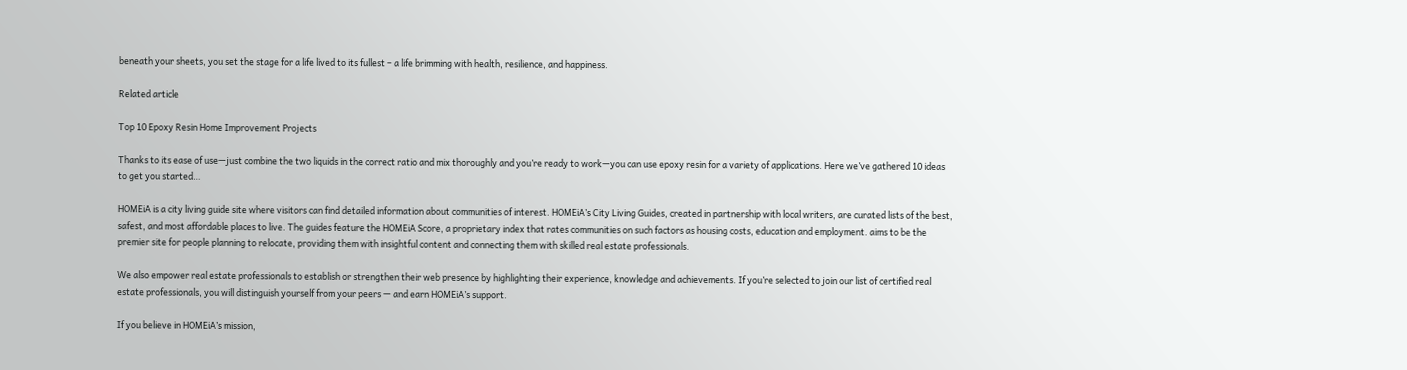beneath your sheets, you set the stage for a life lived to its fullest – a life brimming with health, resilience, and happiness.

Related article

Top 10 Epoxy Resin Home Improvement Projects

Thanks to its ease of use—just combine the two liquids in the correct ratio and mix thoroughly and you’re ready to work—you can use epoxy resin for a variety of applications. Here we’ve gathered 10 ideas to get you started…

HOMEiA is a city living guide site where visitors can find detailed information about communities of interest. HOMEiA’s City Living Guides, created in partnership with local writers, are curated lists of the best, safest, and most affordable places to live. The guides feature the HOMEiA Score, a proprietary index that rates communities on such factors as housing costs, education and employment. aims to be the premier site for people planning to relocate, providing them with insightful content and connecting them with skilled real estate professionals.

We also empower real estate professionals to establish or strengthen their web presence by highlighting their experience, knowledge and achievements. If you’re selected to join our list of certified real estate professionals, you will distinguish yourself from your peers — and earn HOMEiA’s support.

If you believe in HOMEiA’s mission,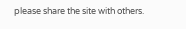please share the site with others.